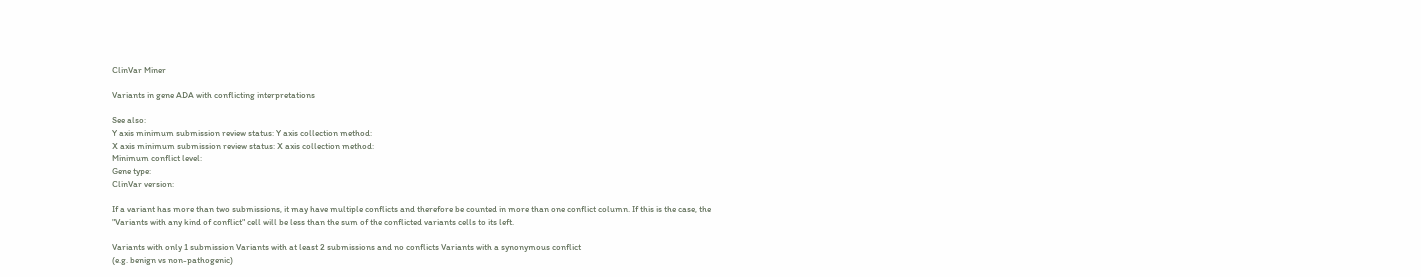ClinVar Miner

Variants in gene ADA with conflicting interpretations

See also:
Y axis minimum submission review status: Y axis collection method:
X axis minimum submission review status: X axis collection method:
Minimum conflict level:
Gene type:
ClinVar version:

If a variant has more than two submissions, it may have multiple conflicts and therefore be counted in more than one conflict column. If this is the case, the "Variants with any kind of conflict" cell will be less than the sum of the conflicted variants cells to its left.

Variants with only 1 submission Variants with at least 2 submissions and no conflicts Variants with a synonymous conflict
(e.g. benign vs non-pathogenic)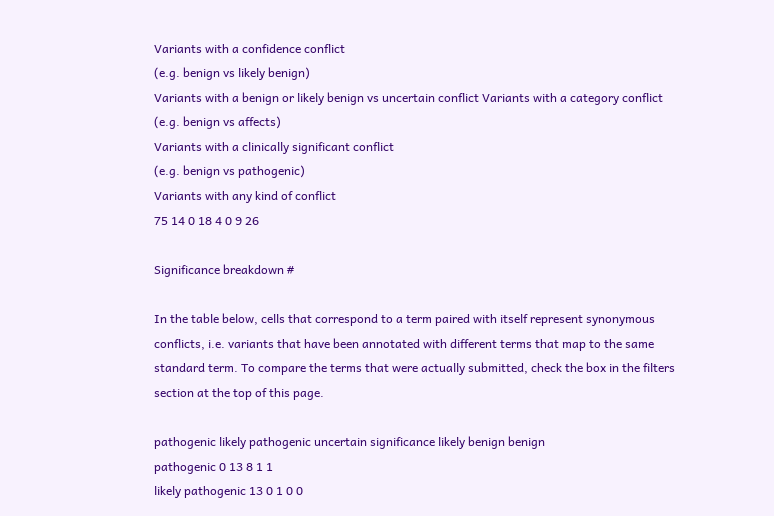Variants with a confidence conflict
(e.g. benign vs likely benign)
Variants with a benign or likely benign vs uncertain conflict Variants with a category conflict
(e.g. benign vs affects)
Variants with a clinically significant conflict
(e.g. benign vs pathogenic)
Variants with any kind of conflict
75 14 0 18 4 0 9 26

Significance breakdown #

In the table below, cells that correspond to a term paired with itself represent synonymous conflicts, i.e. variants that have been annotated with different terms that map to the same standard term. To compare the terms that were actually submitted, check the box in the filters section at the top of this page.

pathogenic likely pathogenic uncertain significance likely benign benign
pathogenic 0 13 8 1 1
likely pathogenic 13 0 1 0 0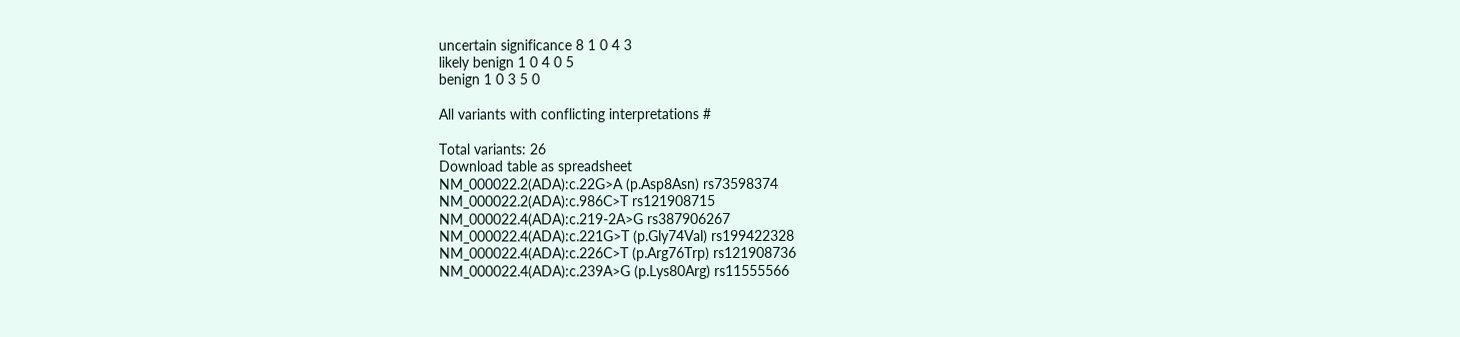uncertain significance 8 1 0 4 3
likely benign 1 0 4 0 5
benign 1 0 3 5 0

All variants with conflicting interpretations #

Total variants: 26
Download table as spreadsheet
NM_000022.2(ADA):c.22G>A (p.Asp8Asn) rs73598374
NM_000022.2(ADA):c.986C>T rs121908715
NM_000022.4(ADA):c.219-2A>G rs387906267
NM_000022.4(ADA):c.221G>T (p.Gly74Val) rs199422328
NM_000022.4(ADA):c.226C>T (p.Arg76Trp) rs121908736
NM_000022.4(ADA):c.239A>G (p.Lys80Arg) rs11555566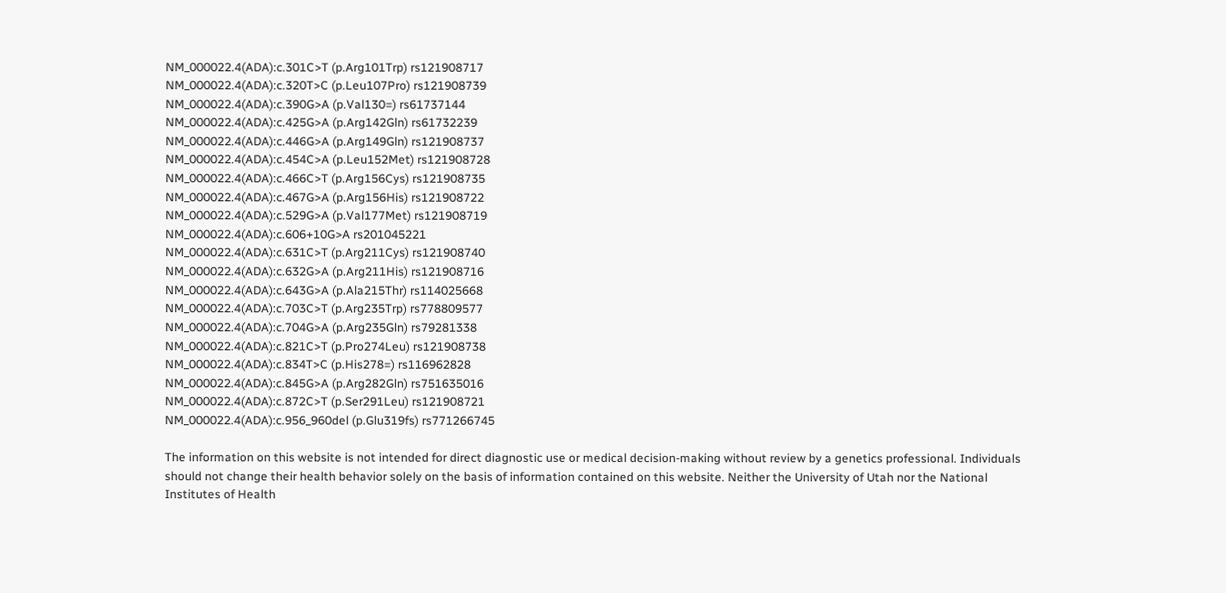NM_000022.4(ADA):c.301C>T (p.Arg101Trp) rs121908717
NM_000022.4(ADA):c.320T>C (p.Leu107Pro) rs121908739
NM_000022.4(ADA):c.390G>A (p.Val130=) rs61737144
NM_000022.4(ADA):c.425G>A (p.Arg142Gln) rs61732239
NM_000022.4(ADA):c.446G>A (p.Arg149Gln) rs121908737
NM_000022.4(ADA):c.454C>A (p.Leu152Met) rs121908728
NM_000022.4(ADA):c.466C>T (p.Arg156Cys) rs121908735
NM_000022.4(ADA):c.467G>A (p.Arg156His) rs121908722
NM_000022.4(ADA):c.529G>A (p.Val177Met) rs121908719
NM_000022.4(ADA):c.606+10G>A rs201045221
NM_000022.4(ADA):c.631C>T (p.Arg211Cys) rs121908740
NM_000022.4(ADA):c.632G>A (p.Arg211His) rs121908716
NM_000022.4(ADA):c.643G>A (p.Ala215Thr) rs114025668
NM_000022.4(ADA):c.703C>T (p.Arg235Trp) rs778809577
NM_000022.4(ADA):c.704G>A (p.Arg235Gln) rs79281338
NM_000022.4(ADA):c.821C>T (p.Pro274Leu) rs121908738
NM_000022.4(ADA):c.834T>C (p.His278=) rs116962828
NM_000022.4(ADA):c.845G>A (p.Arg282Gln) rs751635016
NM_000022.4(ADA):c.872C>T (p.Ser291Leu) rs121908721
NM_000022.4(ADA):c.956_960del (p.Glu319fs) rs771266745

The information on this website is not intended for direct diagnostic use or medical decision-making without review by a genetics professional. Individuals should not change their health behavior solely on the basis of information contained on this website. Neither the University of Utah nor the National Institutes of Health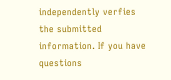independently verfies the submitted information. If you have questions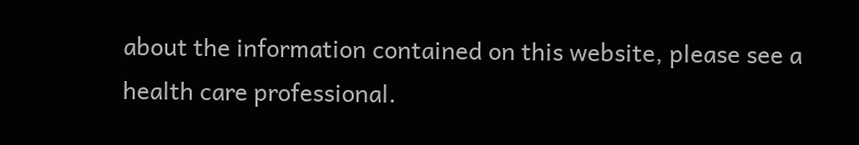about the information contained on this website, please see a health care professional.